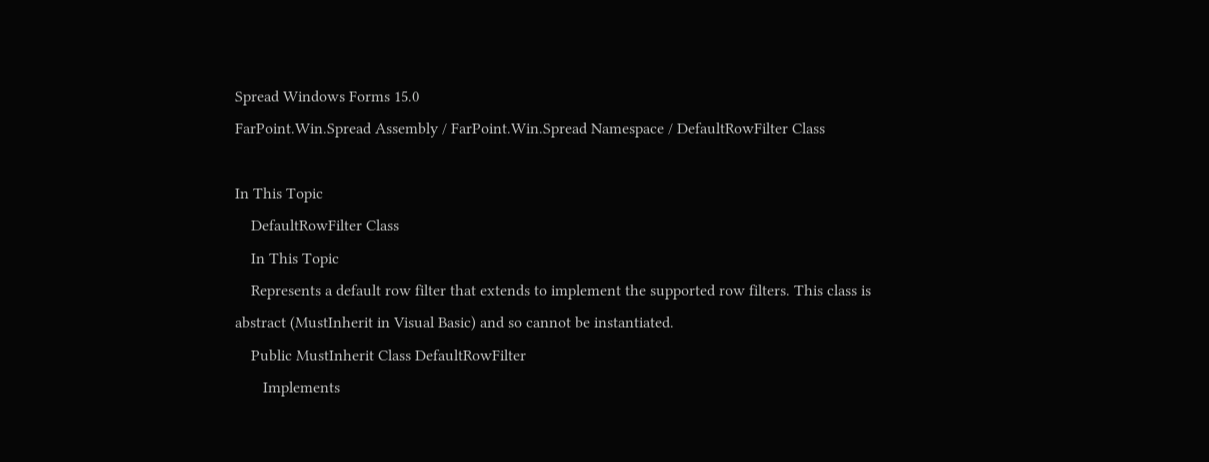Spread Windows Forms 15.0
FarPoint.Win.Spread Assembly / FarPoint.Win.Spread Namespace / DefaultRowFilter Class

In This Topic
    DefaultRowFilter Class
    In This Topic
    Represents a default row filter that extends to implement the supported row filters. This class is abstract (MustInherit in Visual Basic) and so cannot be instantiated.
    Public MustInherit Class DefaultRowFilter
       Implements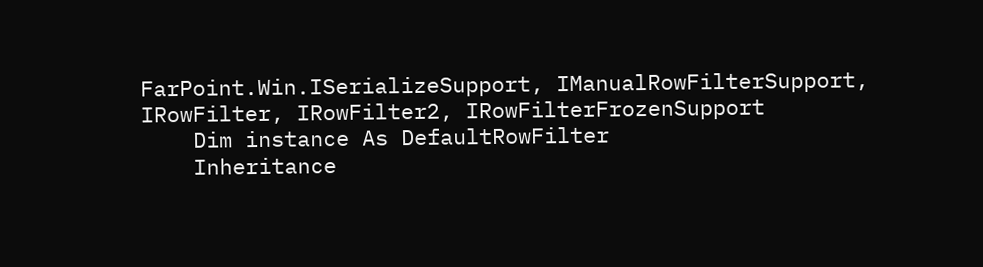FarPoint.Win.ISerializeSupport, IManualRowFilterSupport, IRowFilter, IRowFilter2, IRowFilterFrozenSupport
    Dim instance As DefaultRowFilter
    Inheritance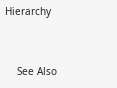Hierarchy


    See Also